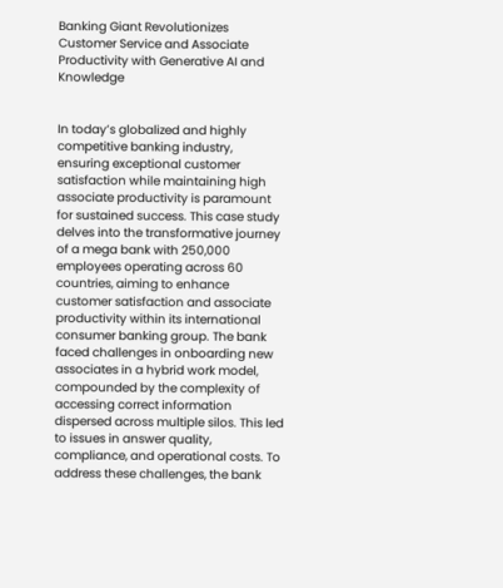Banking Giant Revolutionizes Customer Service and Associate Productivity with Generative AI and Knowledge


In today’s globalized and highly competitive banking industry, ensuring exceptional customer satisfaction while maintaining high associate productivity is paramount for sustained success. This case study delves into the transformative journey of a mega bank with 250,000 employees operating across 60 countries, aiming to enhance customer satisfaction and associate productivity within its international consumer banking group. The bank faced challenges in onboarding new associates in a hybrid work model, compounded by the complexity of accessing correct information dispersed across multiple silos. This led to issues in answer quality, compliance, and operational costs. To address these challenges, the bank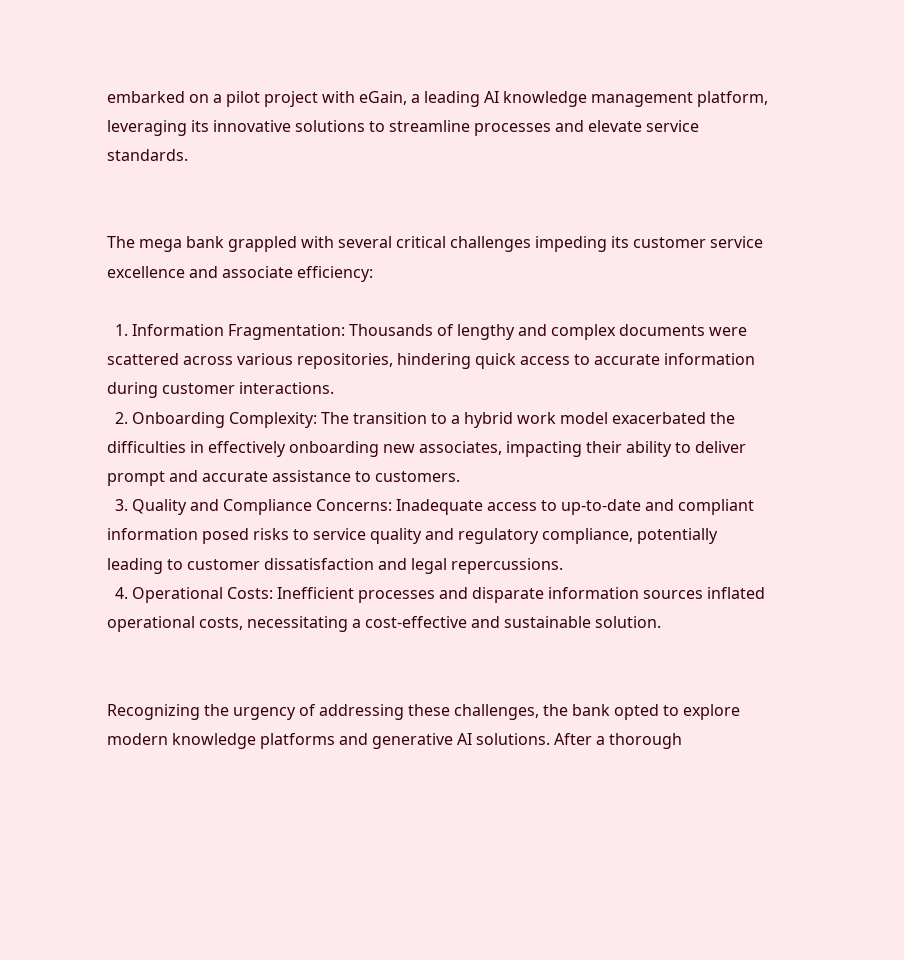embarked on a pilot project with eGain, a leading AI knowledge management platform, leveraging its innovative solutions to streamline processes and elevate service standards.


The mega bank grappled with several critical challenges impeding its customer service excellence and associate efficiency:

  1. Information Fragmentation: Thousands of lengthy and complex documents were scattered across various repositories, hindering quick access to accurate information during customer interactions.
  2. Onboarding Complexity: The transition to a hybrid work model exacerbated the difficulties in effectively onboarding new associates, impacting their ability to deliver prompt and accurate assistance to customers.
  3. Quality and Compliance Concerns: Inadequate access to up-to-date and compliant information posed risks to service quality and regulatory compliance, potentially leading to customer dissatisfaction and legal repercussions.
  4. Operational Costs: Inefficient processes and disparate information sources inflated operational costs, necessitating a cost-effective and sustainable solution.


Recognizing the urgency of addressing these challenges, the bank opted to explore modern knowledge platforms and generative AI solutions. After a thorough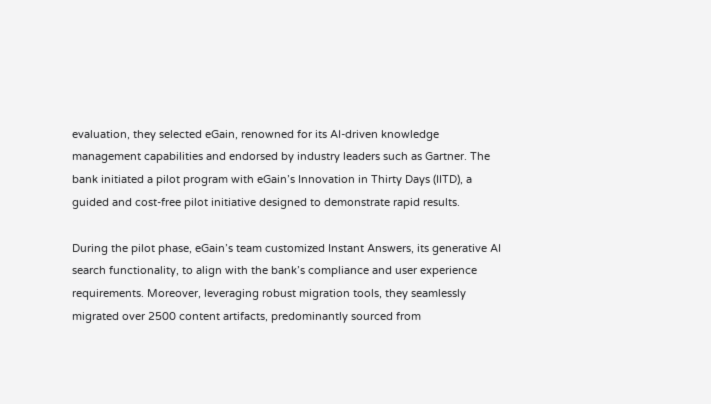evaluation, they selected eGain, renowned for its AI-driven knowledge management capabilities and endorsed by industry leaders such as Gartner. The bank initiated a pilot program with eGain’s Innovation in Thirty Days (IITD), a guided and cost-free pilot initiative designed to demonstrate rapid results.

During the pilot phase, eGain’s team customized Instant Answers, its generative AI search functionality, to align with the bank’s compliance and user experience requirements. Moreover, leveraging robust migration tools, they seamlessly migrated over 2500 content artifacts, predominantly sourced from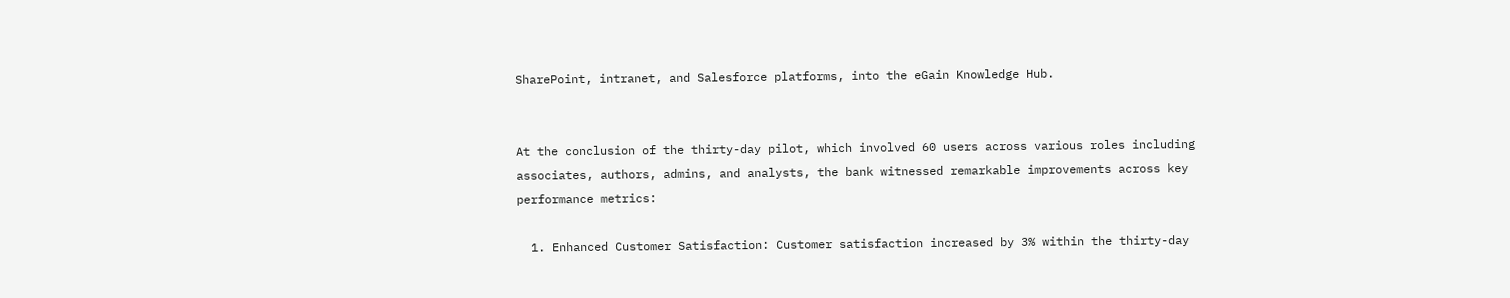SharePoint, intranet, and Salesforce platforms, into the eGain Knowledge Hub.


At the conclusion of the thirty-day pilot, which involved 60 users across various roles including associates, authors, admins, and analysts, the bank witnessed remarkable improvements across key performance metrics:

  1. Enhanced Customer Satisfaction: Customer satisfaction increased by 3% within the thirty-day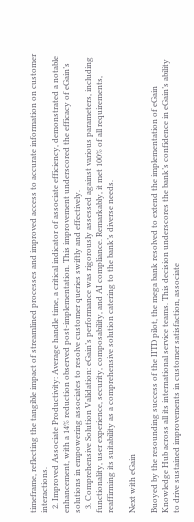timeframe, reflecting the tangible impact of streamlined processes and improved access to accurate information on customer interactions.
  2. Improved Associate Productivity: Average handle time, a critical indicator of associate efficiency, demonstrated a notable enhancement, with a 14% reduction observed post-implementation. This improvement underscored the efficacy of eGain’s solutions in empowering associates to resolve customer queries swiftly and effectively.
  3. Comprehensive Solution Validation: eGain’s performance was rigorously assessed against various parameters, including functionality, user experience, security, composability, and AI compliance. Remarkably, it met 100% of all requirements, reaffirming its suitability as a comprehensive solution catering to the bank’s diverse needs.

Next with eGain

Buoyed by the resounding success of the IITD pilot, the mega bank resolved to extend the implementation of eGain Knowledge Hub across all its international service teams. This decision underscores the bank’s confidence in eGain’s ability to drive sustained improvements in customer satisfaction, associate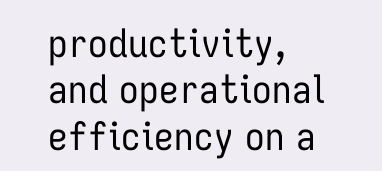productivity, and operational efficiency on a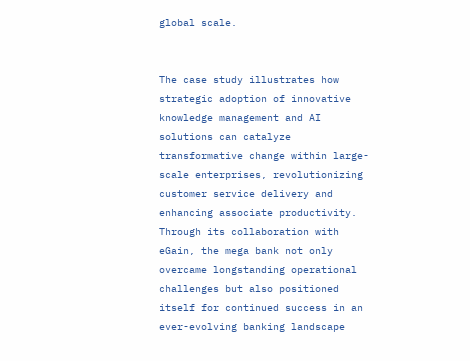global scale.


The case study illustrates how strategic adoption of innovative knowledge management and AI solutions can catalyze transformative change within large-scale enterprises, revolutionizing customer service delivery and enhancing associate productivity. Through its collaboration with eGain, the mega bank not only overcame longstanding operational challenges but also positioned itself for continued success in an ever-evolving banking landscape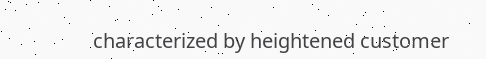characterized by heightened customer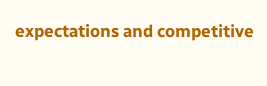expectations and competitive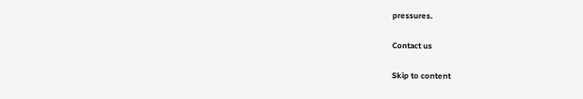pressures.

Contact us

Skip to content